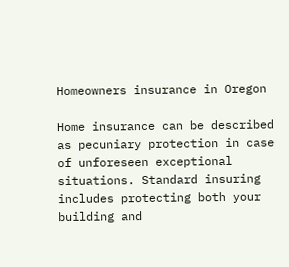Homeowners insurance in Oregon

Home insurance can be described as pecuniary protection in case of unforeseen exceptional situations. Standard insuring includes protecting both your building and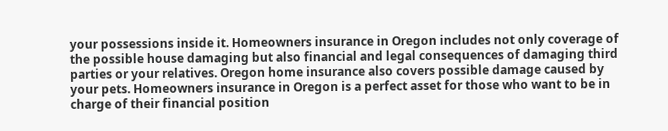your possessions inside it. Homeowners insurance in Oregon includes not only coverage of the possible house damaging but also financial and legal consequences of damaging third parties or your relatives. Oregon home insurance also covers possible damage caused by your pets. Homeowners insurance in Oregon is a perfect asset for those who want to be in charge of their financial position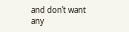and don’t want any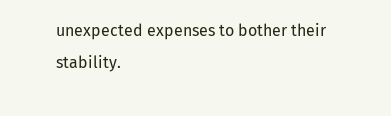unexpected expenses to bother their stability.